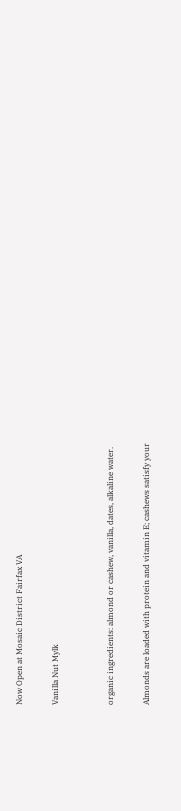Now Open at Mosaic District Fairfax VA

Vanilla Nut Mylk


organic ingredients: almond or cashew, vanilla, dates, alkaline water.

Almonds are loaded with protein and vitamin E; cashews satisfy your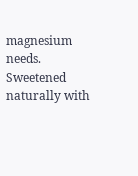magnesium needs. Sweetened naturally with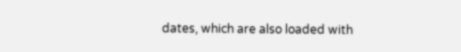dates, which are also loaded with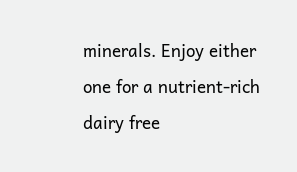minerals. Enjoy either one for a nutrient-rich dairy free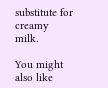substitute for creamy milk.

You might also like